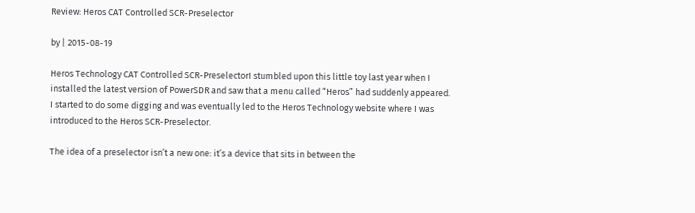Review: Heros CAT Controlled SCR-Preselector

by | 2015-08-19

Heros Technology CAT Controlled SCR-PreselectorI stumbled upon this little toy last year when I installed the latest version of PowerSDR and saw that a menu called “Heros” had suddenly appeared. I started to do some digging and was eventually led to the Heros Technology website where I was introduced to the Heros SCR-Preselector.

The idea of a preselector isn’t a new one: it’s a device that sits in between the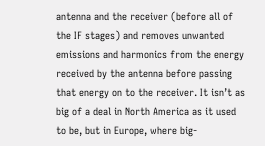antenna and the receiver (before all of the IF stages) and removes unwanted emissions and harmonics from the energy received by the antenna before passing that energy on to the receiver. It isn’t as big of a deal in North America as it used to be, but in Europe, where big-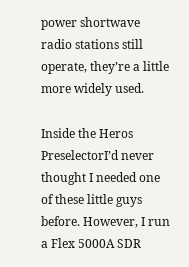power shortwave radio stations still operate, they’re a little more widely used.

Inside the Heros PreselectorI’d never thought I needed one of these little guys before. However, I run a Flex 5000A SDR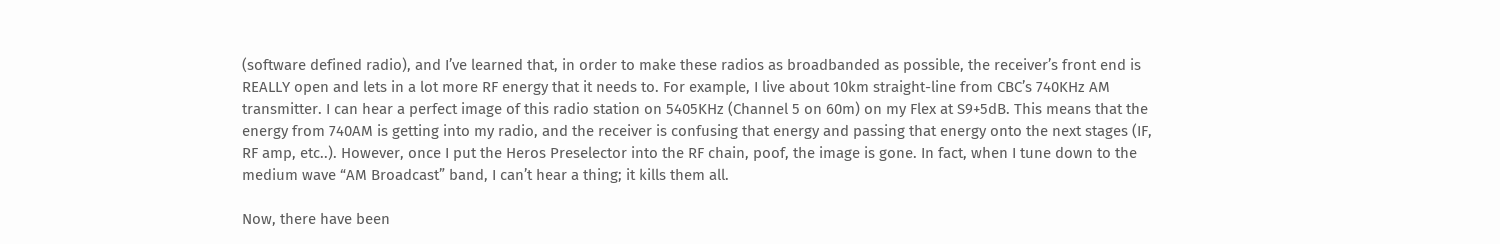(software defined radio), and I’ve learned that, in order to make these radios as broadbanded as possible, the receiver’s front end is REALLY open and lets in a lot more RF energy that it needs to. For example, I live about 10km straight-line from CBC’s 740KHz AM transmitter. I can hear a perfect image of this radio station on 5405KHz (Channel 5 on 60m) on my Flex at S9+5dB. This means that the energy from 740AM is getting into my radio, and the receiver is confusing that energy and passing that energy onto the next stages (IF, RF amp, etc..). However, once I put the Heros Preselector into the RF chain, poof, the image is gone. In fact, when I tune down to the medium wave “AM Broadcast” band, I can’t hear a thing; it kills them all.

Now, there have been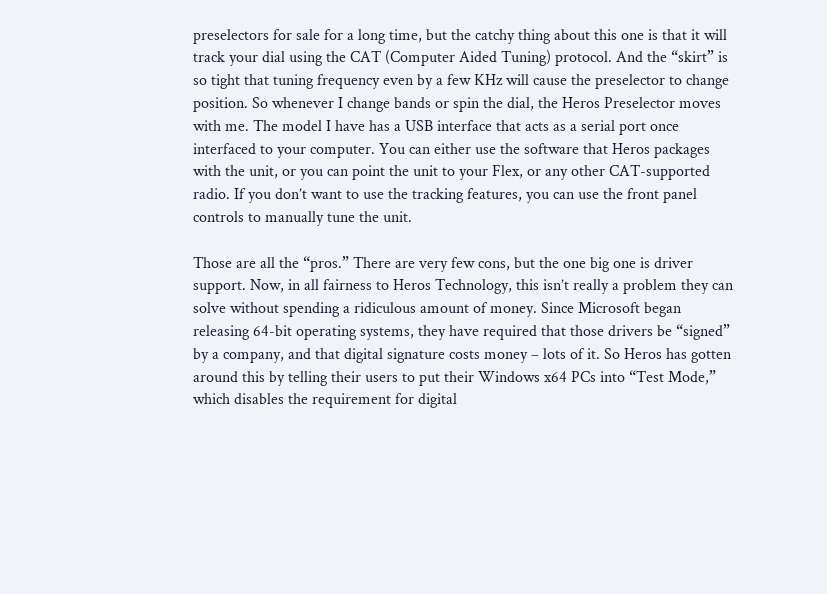preselectors for sale for a long time, but the catchy thing about this one is that it will track your dial using the CAT (Computer Aided Tuning) protocol. And the “skirt” is so tight that tuning frequency even by a few KHz will cause the preselector to change position. So whenever I change bands or spin the dial, the Heros Preselector moves with me. The model I have has a USB interface that acts as a serial port once interfaced to your computer. You can either use the software that Heros packages with the unit, or you can point the unit to your Flex, or any other CAT-supported radio. If you don’t want to use the tracking features, you can use the front panel controls to manually tune the unit.

Those are all the “pros.” There are very few cons, but the one big one is driver support. Now, in all fairness to Heros Technology, this isn’t really a problem they can solve without spending a ridiculous amount of money. Since Microsoft began releasing 64-bit operating systems, they have required that those drivers be “signed” by a company, and that digital signature costs money – lots of it. So Heros has gotten around this by telling their users to put their Windows x64 PCs into “Test Mode,” which disables the requirement for digital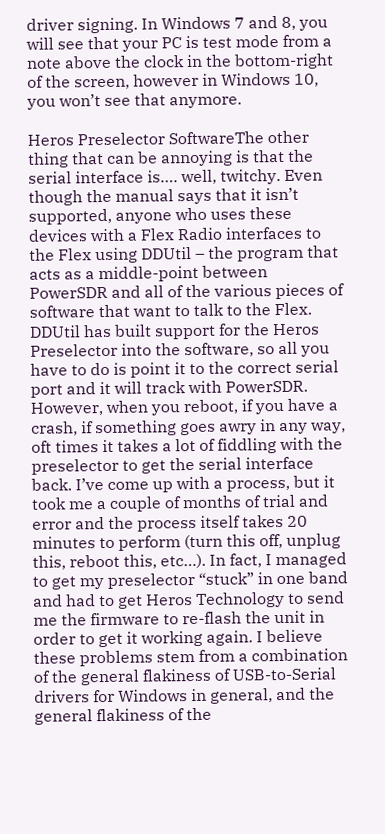driver signing. In Windows 7 and 8, you will see that your PC is test mode from a note above the clock in the bottom-right of the screen, however in Windows 10, you won’t see that anymore.

Heros Preselector SoftwareThe other thing that can be annoying is that the serial interface is…. well, twitchy. Even though the manual says that it isn’t supported, anyone who uses these devices with a Flex Radio interfaces to the Flex using DDUtil – the program that acts as a middle-point between PowerSDR and all of the various pieces of software that want to talk to the Flex. DDUtil has built support for the Heros Preselector into the software, so all you have to do is point it to the correct serial port and it will track with PowerSDR. However, when you reboot, if you have a crash, if something goes awry in any way, oft times it takes a lot of fiddling with the preselector to get the serial interface back. I’ve come up with a process, but it took me a couple of months of trial and error and the process itself takes 20 minutes to perform (turn this off, unplug this, reboot this, etc…). In fact, I managed to get my preselector “stuck” in one band and had to get Heros Technology to send me the firmware to re-flash the unit in order to get it working again. I believe these problems stem from a combination of the general flakiness of USB-to-Serial drivers for Windows in general, and the general flakiness of the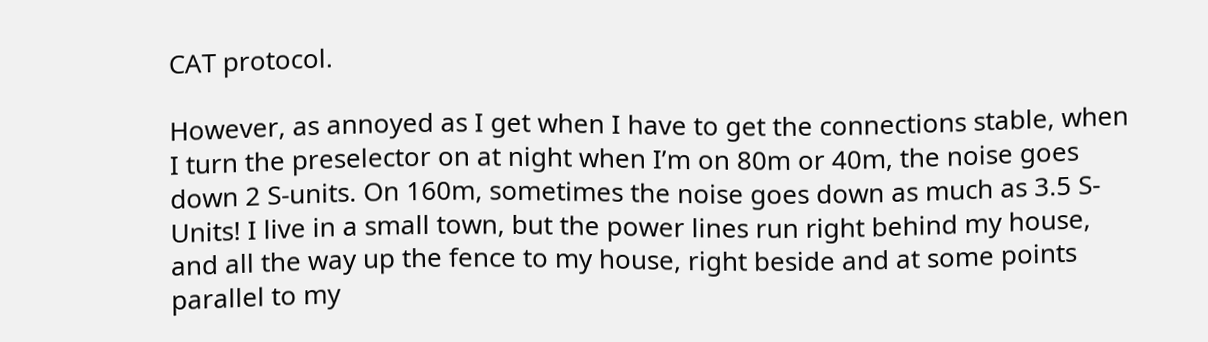CAT protocol.

However, as annoyed as I get when I have to get the connections stable, when I turn the preselector on at night when I’m on 80m or 40m, the noise goes down 2 S-units. On 160m, sometimes the noise goes down as much as 3.5 S-Units! I live in a small town, but the power lines run right behind my house, and all the way up the fence to my house, right beside and at some points parallel to my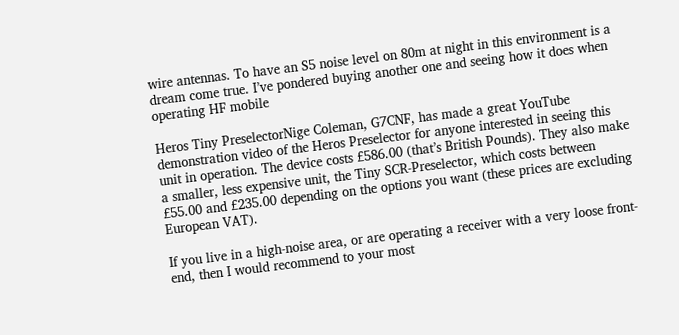wire antennas. To have an S5 noise level on 80m at night in this environment is a dream come true. I’ve pondered buying another one and seeing how it does when operating HF mobile

Heros Tiny PreselectorNige Coleman, G7CNF, has made a great YouTube demonstration video of the Heros Preselector for anyone interested in seeing this unit in operation. The device costs £586.00 (that’s British Pounds). They also make a smaller, less expensive unit, the Tiny SCR-Preselector, which costs between £55.00 and £235.00 depending on the options you want (these prices are excluding European VAT).

If you live in a high-noise area, or are operating a receiver with a very loose front-end, then I would recommend to your most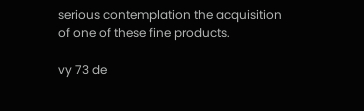serious contemplation the acquisition of one of these fine products.

vy 73 de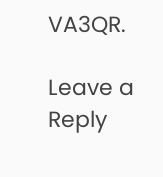VA3QR.

Leave a Reply